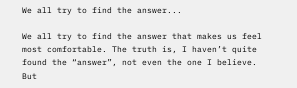We all try to find the answer...

We all try to find the answer that makes us feel most comfortable. The truth is, I haven’t quite found the “answer”, not even the one I believe. But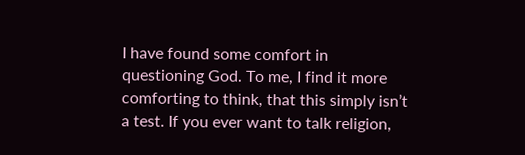I have found some comfort in questioning God. To me, I find it more comforting to think, that this simply isn’t a test. If you ever want to talk religion,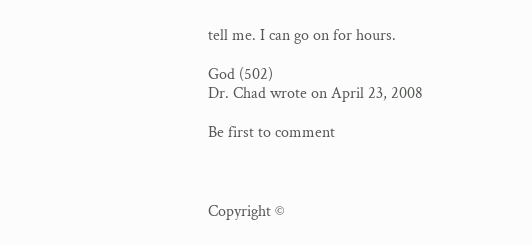tell me. I can go on for hours.

God (502)
Dr. Chad wrote on April 23, 2008

Be first to comment



Copyright ©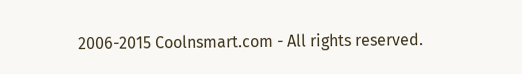2006-2015 Coolnsmart.com - All rights reserved.